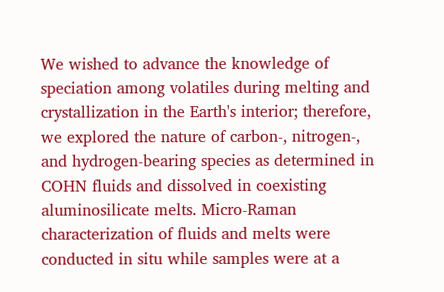We wished to advance the knowledge of speciation among volatiles during melting and crystallization in the Earth's interior; therefore, we explored the nature of carbon-, nitrogen-, and hydrogen-bearing species as determined in COHN fluids and dissolved in coexisting aluminosilicate melts. Micro-Raman characterization of fluids and melts were conducted in situ while samples were at a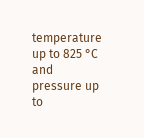temperature up to 825 °C and pressure up to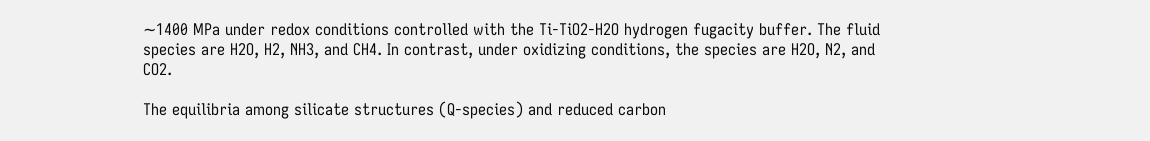∼1400 MPa under redox conditions controlled with the Ti-TiO2-H2O hydrogen fugacity buffer. The fluid species are H2O, H2, NH3, and CH4. In contrast, under oxidizing conditions, the species are H2O, N2, and CO2.

The equilibria among silicate structures (Q-species) and reduced carbon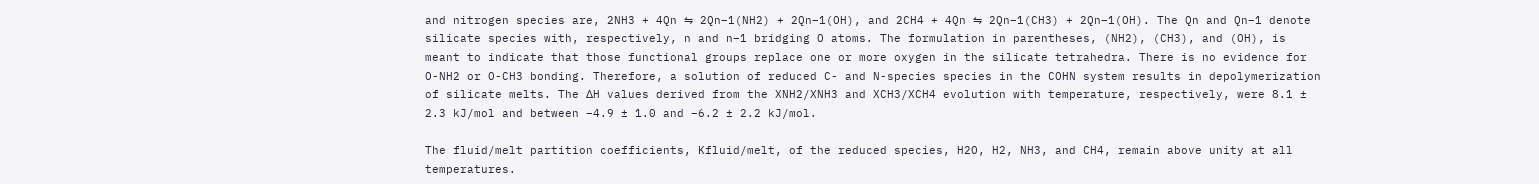and nitrogen species are, 2NH3 + 4Qn ⇋ 2Qn–1(NH2) + 2Qn–1(OH), and 2CH4 + 4Qn ⇋ 2Qn–1(CH3) + 2Qn–1(OH). The Qn and Qn–1 denote silicate species with, respectively, n and n–1 bridging O atoms. The formulation in parentheses, (NH2), (CH3), and (OH), is meant to indicate that those functional groups replace one or more oxygen in the silicate tetrahedra. There is no evidence for O-NH2 or O-CH3 bonding. Therefore, a solution of reduced C- and N-species species in the COHN system results in depolymerization of silicate melts. The ΔH values derived from the XNH2/XNH3 and XCH3/XCH4 evolution with temperature, respectively, were 8.1 ± 2.3 kJ/mol and between –4.9 ± 1.0 and –6.2 ± 2.2 kJ/mol.

The fluid/melt partition coefficients, Kfluid/melt, of the reduced species, H2O, H2, NH3, and CH4, remain above unity at all temperatures.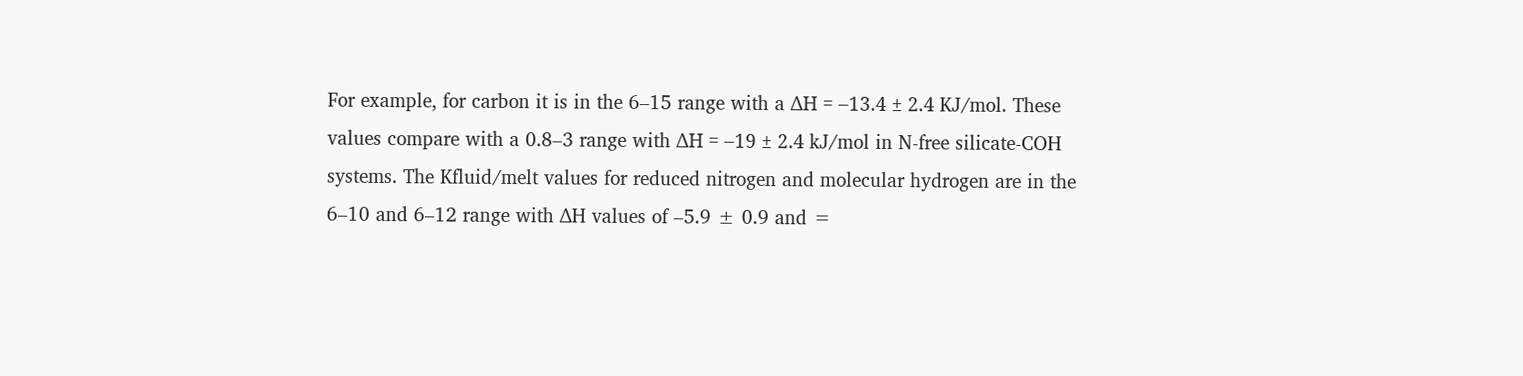For example, for carbon it is in the 6–15 range with a ΔH = –13.4 ± 2.4 KJ/mol. These values compare with a 0.8–3 range with ΔH = –19 ± 2.4 kJ/mol in N-free silicate-COH systems. The Kfluid/melt values for reduced nitrogen and molecular hydrogen are in the 6–10 and 6–12 range with ΔH values of –5.9 ± 0.9 and =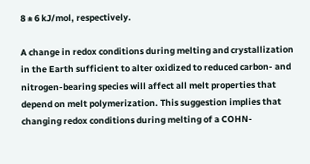8 ± 6 kJ/mol, respectively.

A change in redox conditions during melting and crystallization in the Earth sufficient to alter oxidized to reduced carbon- and nitrogen-bearing species will affect all melt properties that depend on melt polymerization. This suggestion implies that changing redox conditions during melting of a COHN-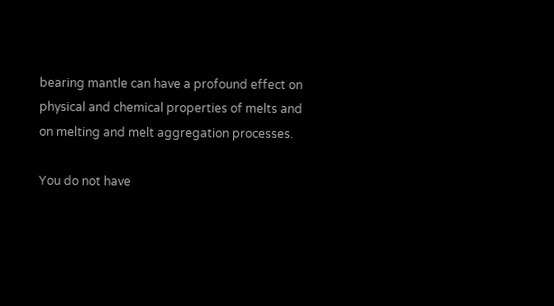bearing mantle can have a profound effect on physical and chemical properties of melts and on melting and melt aggregation processes.

You do not have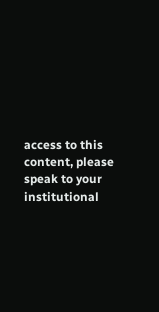access to this content, please speak to your institutional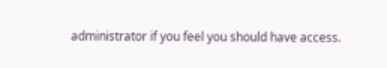administrator if you feel you should have access.